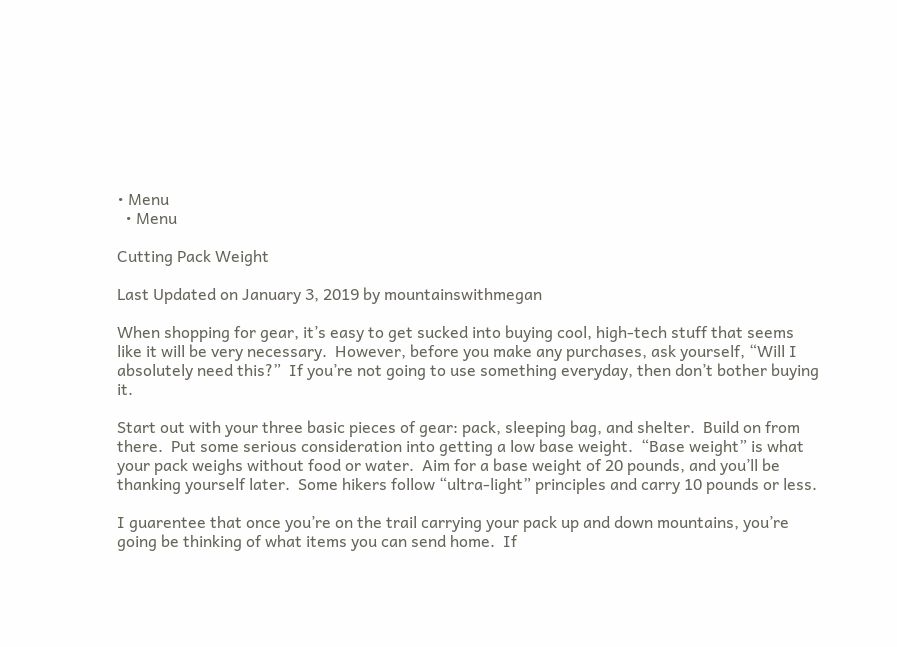• Menu
  • Menu

Cutting Pack Weight

Last Updated on January 3, 2019 by mountainswithmegan

When shopping for gear, it’s easy to get sucked into buying cool, high-tech stuff that seems like it will be very necessary.  However, before you make any purchases, ask yourself, “Will I absolutely need this?”  If you’re not going to use something everyday, then don’t bother buying it.

Start out with your three basic pieces of gear: pack, sleeping bag, and shelter.  Build on from there.  Put some serious consideration into getting a low base weight.  “Base weight” is what your pack weighs without food or water.  Aim for a base weight of 20 pounds, and you’ll be thanking yourself later.  Some hikers follow “ultra-light” principles and carry 10 pounds or less.

I guarentee that once you’re on the trail carrying your pack up and down mountains, you’re going be thinking of what items you can send home.  If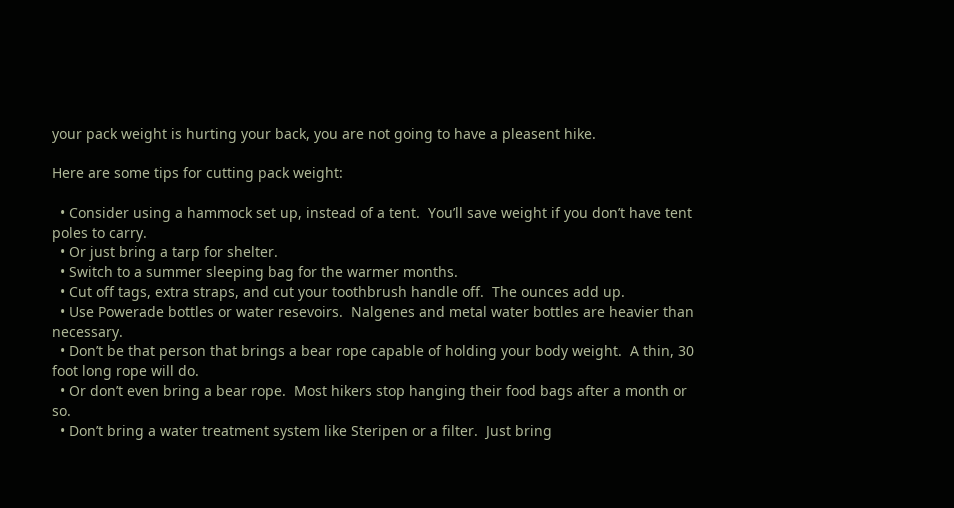your pack weight is hurting your back, you are not going to have a pleasent hike.

Here are some tips for cutting pack weight:

  • Consider using a hammock set up, instead of a tent.  You’ll save weight if you don’t have tent poles to carry.
  • Or just bring a tarp for shelter.
  • Switch to a summer sleeping bag for the warmer months.
  • Cut off tags, extra straps, and cut your toothbrush handle off.  The ounces add up.
  • Use Powerade bottles or water resevoirs.  Nalgenes and metal water bottles are heavier than necessary.
  • Don’t be that person that brings a bear rope capable of holding your body weight.  A thin, 30 foot long rope will do.
  • Or don’t even bring a bear rope.  Most hikers stop hanging their food bags after a month or so.
  • Don’t bring a water treatment system like Steripen or a filter.  Just bring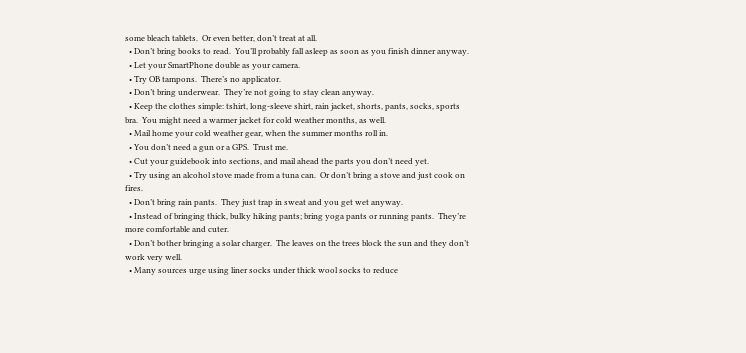some bleach tablets.  Or even better, don’t treat at all.
  • Don’t bring books to read.  You’ll probably fall asleep as soon as you finish dinner anyway.
  • Let your SmartPhone double as your camera.
  • Try OB tampons.  There’s no applicator.
  • Don’t bring underwear.  They’re not going to stay clean anyway.
  • Keep the clothes simple: tshirt, long-sleeve shirt, rain jacket, shorts, pants, socks, sports bra.  You might need a warmer jacket for cold weather months, as well.
  • Mail home your cold weather gear, when the summer months roll in.
  • You don’t need a gun or a GPS.  Trust me.
  • Cut your guidebook into sections, and mail ahead the parts you don’t need yet.
  • Try using an alcohol stove made from a tuna can.  Or don’t bring a stove and just cook on fires.
  • Don’t bring rain pants.  They just trap in sweat and you get wet anyway.
  • Instead of bringing thick, bulky hiking pants; bring yoga pants or running pants.  They’re more comfortable and cuter.
  • Don’t bother bringing a solar charger.  The leaves on the trees block the sun and they don’t work very well.
  • Many sources urge using liner socks under thick wool socks to reduce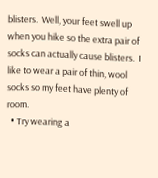blisters.  Well, your feet swell up when you hike so the extra pair of socks can actually cause blisters.  I like to wear a pair of thin, wool socks so my feet have plenty of room.
  • Try wearing a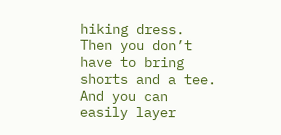hiking dress.  Then you don’t have to bring shorts and a tee.  And you can easily layer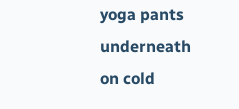yoga pants underneath on cold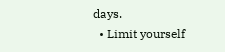days.
  • Limit yourself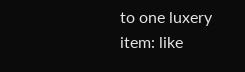to one luxery item: like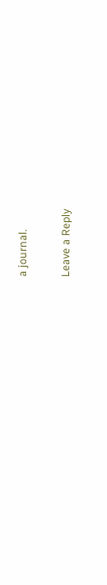a journal.

Leave a Reply